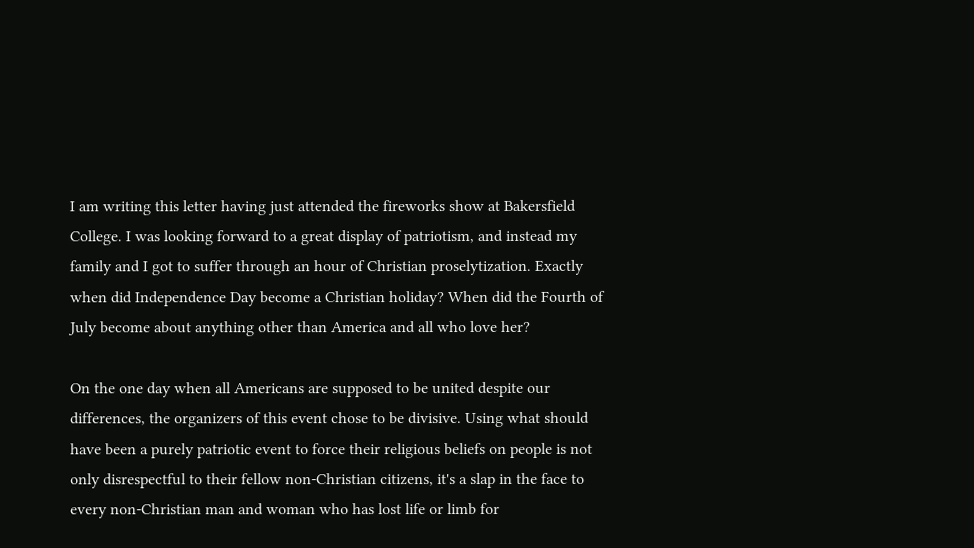I am writing this letter having just attended the fireworks show at Bakersfield College. I was looking forward to a great display of patriotism, and instead my family and I got to suffer through an hour of Christian proselytization. Exactly when did Independence Day become a Christian holiday? When did the Fourth of July become about anything other than America and all who love her?

On the one day when all Americans are supposed to be united despite our differences, the organizers of this event chose to be divisive. Using what should have been a purely patriotic event to force their religious beliefs on people is not only disrespectful to their fellow non-Christian citizens, it's a slap in the face to every non-Christian man and woman who has lost life or limb for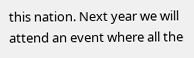this nation. Next year we will attend an event where all the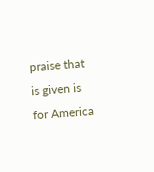praise that is given is for America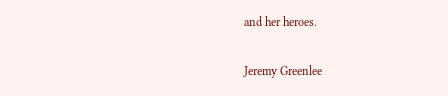and her heroes.

Jeremy Greenlee